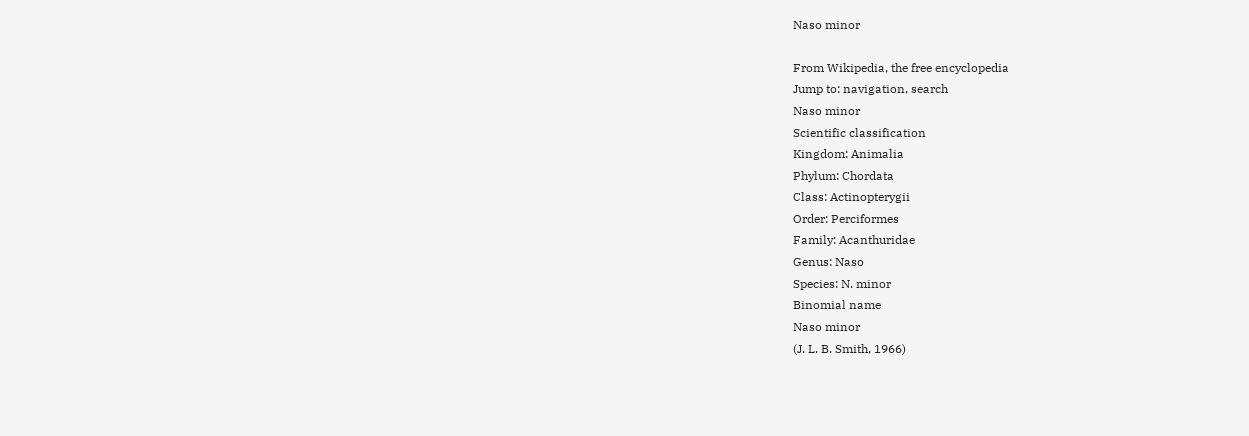Naso minor

From Wikipedia, the free encyclopedia
Jump to: navigation, search
Naso minor
Scientific classification
Kingdom: Animalia
Phylum: Chordata
Class: Actinopterygii
Order: Perciformes
Family: Acanthuridae
Genus: Naso
Species: N. minor
Binomial name
Naso minor
(J. L. B. Smith, 1966)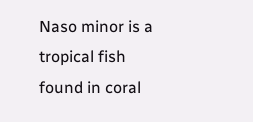Naso minor is a tropical fish found in coral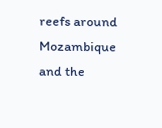reefs around Mozambique and the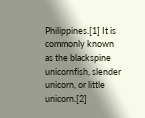Philippines.[1] It is commonly known as the blackspine unicornfish, slender unicorn, or little unicorn.[2]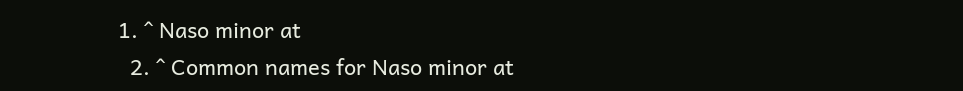1. ^ Naso minor at
  2. ^ Common names for Naso minor at